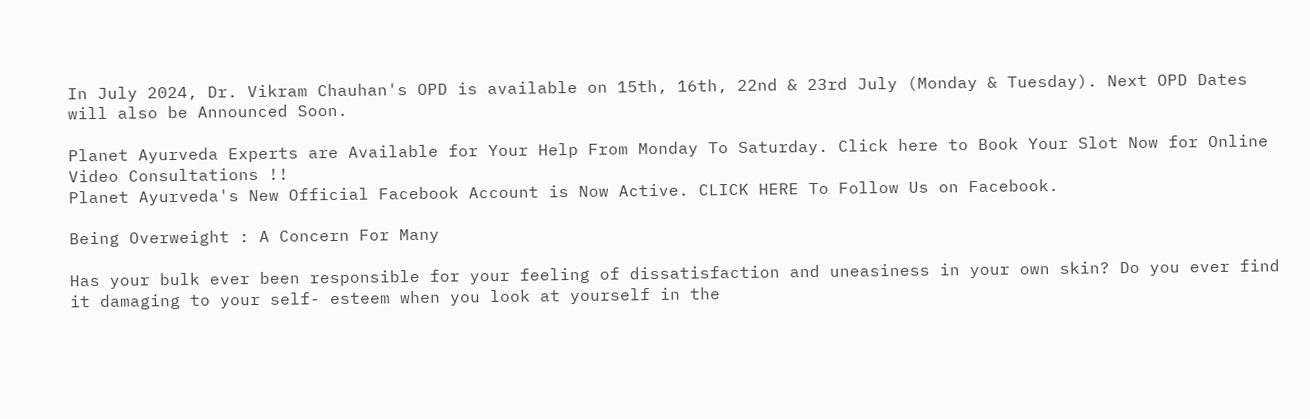In July 2024, Dr. Vikram Chauhan's OPD is available on 15th, 16th, 22nd & 23rd July (Monday & Tuesday). Next OPD Dates will also be Announced Soon.

Planet Ayurveda Experts are Available for Your Help From Monday To Saturday. Click here to Book Your Slot Now for Online Video Consultations !!
Planet Ayurveda's New Official Facebook Account is Now Active. CLICK HERE To Follow Us on Facebook.

Being Overweight : A Concern For Many

Has your bulk ever been responsible for your feeling of dissatisfaction and uneasiness in your own skin? Do you ever find it damaging to your self- esteem when you look at yourself in the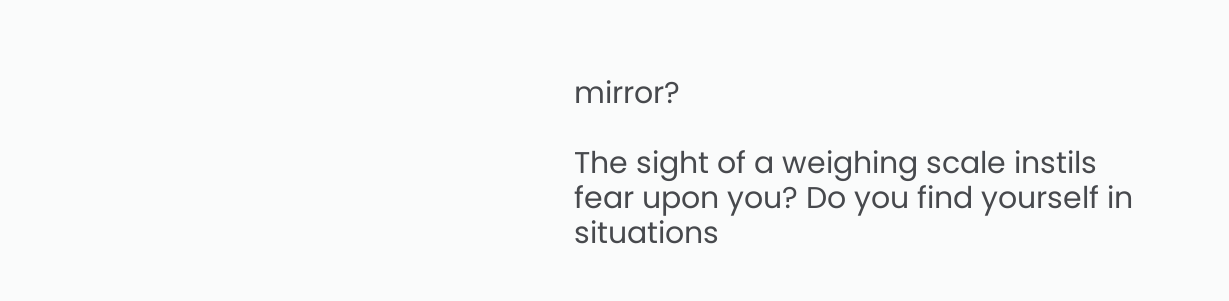mirror?

The sight of a weighing scale instils fear upon you? Do you find yourself in situations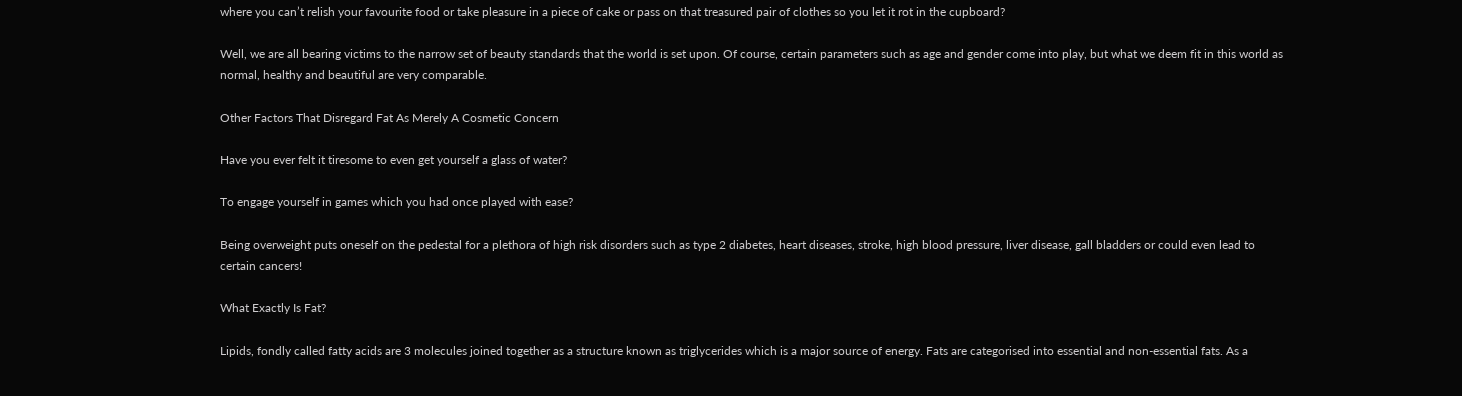where you can’t relish your favourite food or take pleasure in a piece of cake or pass on that treasured pair of clothes so you let it rot in the cupboard?

Well, we are all bearing victims to the narrow set of beauty standards that the world is set upon. Of course, certain parameters such as age and gender come into play, but what we deem fit in this world as normal, healthy and beautiful are very comparable.

Other Factors That Disregard Fat As Merely A Cosmetic Concern

Have you ever felt it tiresome to even get yourself a glass of water?

To engage yourself in games which you had once played with ease?

Being overweight puts oneself on the pedestal for a plethora of high risk disorders such as type 2 diabetes, heart diseases, stroke, high blood pressure, liver disease, gall bladders or could even lead to certain cancers!

What Exactly Is Fat?

Lipids, fondly called fatty acids are 3 molecules joined together as a structure known as triglycerides which is a major source of energy. Fats are categorised into essential and non-essential fats. As a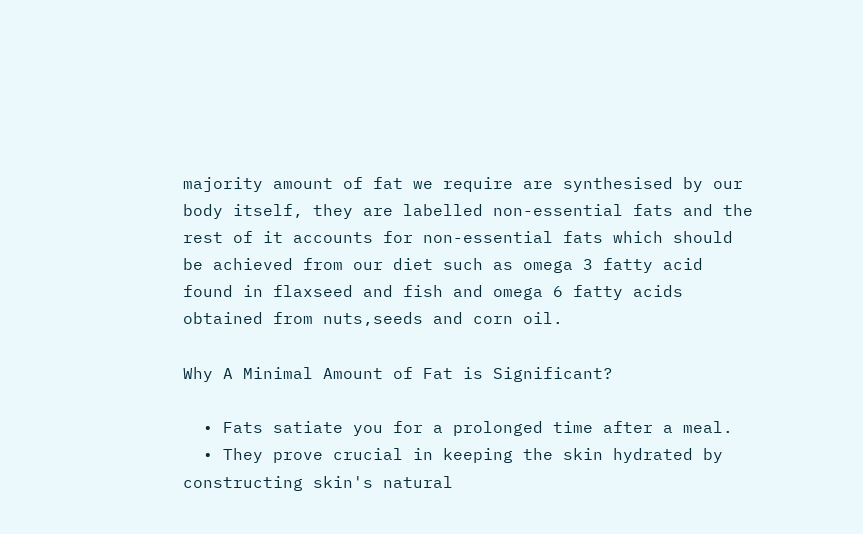majority amount of fat we require are synthesised by our body itself, they are labelled non-essential fats and the rest of it accounts for non-essential fats which should be achieved from our diet such as omega 3 fatty acid found in flaxseed and fish and omega 6 fatty acids obtained from nuts,seeds and corn oil.

Why A Minimal Amount of Fat is Significant?

  • Fats satiate you for a prolonged time after a meal.
  • They prove crucial in keeping the skin hydrated by constructing skin's natural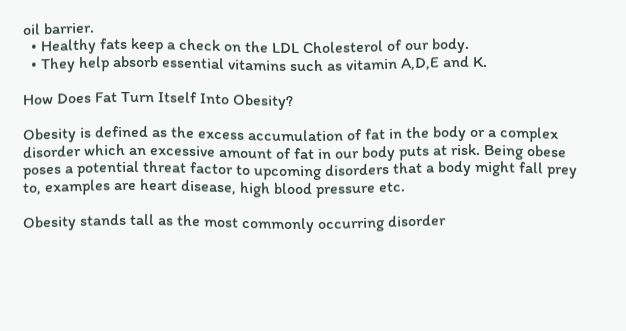oil barrier.
  • Healthy fats keep a check on the LDL Cholesterol of our body.
  • They help absorb essential vitamins such as vitamin A,D,E and K.

How Does Fat Turn Itself Into Obesity?

Obesity is defined as the excess accumulation of fat in the body or a complex disorder which an excessive amount of fat in our body puts at risk. Being obese poses a potential threat factor to upcoming disorders that a body might fall prey to, examples are heart disease, high blood pressure etc.

Obesity stands tall as the most commonly occurring disorder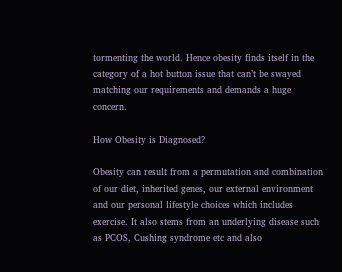tormenting the world. Hence obesity finds itself in the category of a hot button issue that can’t be swayed matching our requirements and demands a huge concern.

How Obesity is Diagnosed?

Obesity can result from a permutation and combination of our diet, inherited genes, our external environment and our personal lifestyle choices which includes exercise. It also stems from an underlying disease such as PCOS, Cushing syndrome etc and also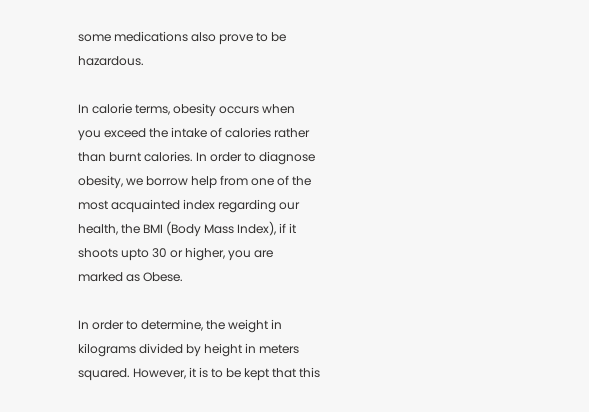some medications also prove to be hazardous.

In calorie terms, obesity occurs when you exceed the intake of calories rather than burnt calories. In order to diagnose obesity, we borrow help from one of the most acquainted index regarding our health, the BMI (Body Mass Index), if it shoots upto 30 or higher, you are marked as Obese.

In order to determine, the weight in kilograms divided by height in meters squared. However, it is to be kept that this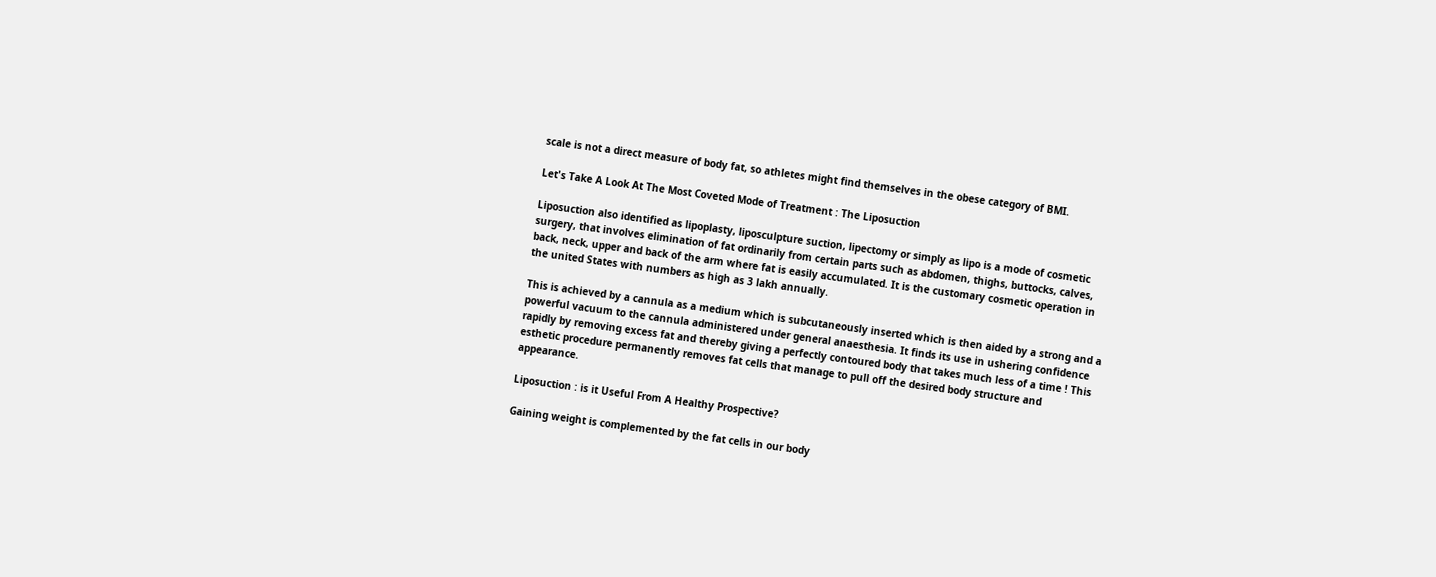scale is not a direct measure of body fat, so athletes might find themselves in the obese category of BMI.

Let's Take A Look At The Most Coveted Mode of Treatment : The Liposuction

Liposuction also identified as lipoplasty, liposculpture suction, lipectomy or simply as lipo is a mode of cosmetic surgery, that involves elimination of fat ordinarily from certain parts such as abdomen, thighs, buttocks, calves, back, neck, upper and back of the arm where fat is easily accumulated. It is the customary cosmetic operation in the united States with numbers as high as 3 lakh annually.

This is achieved by a cannula as a medium which is subcutaneously inserted which is then aided by a strong and a powerful vacuum to the cannula administered under general anaesthesia. It finds its use in ushering confidence rapidly by removing excess fat and thereby giving a perfectly contoured body that takes much less of a time ! This esthetic procedure permanently removes fat cells that manage to pull off the desired body structure and appearance.

Liposuction : is it Useful From A Healthy Prospective?

Gaining weight is complemented by the fat cells in our body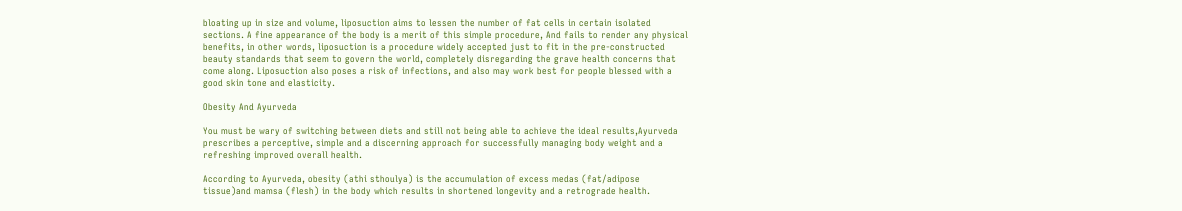bloating up in size and volume, liposuction aims to lessen the number of fat cells in certain isolated sections. A fine appearance of the body is a merit of this simple procedure, And fails to render any physical benefits, in other words, liposuction is a procedure widely accepted just to fit in the pre-constructed beauty standards that seem to govern the world, completely disregarding the grave health concerns that come along. Liposuction also poses a risk of infections, and also may work best for people blessed with a good skin tone and elasticity.

Obesity And Ayurveda

You must be wary of switching between diets and still not being able to achieve the ideal results,Ayurveda prescribes a perceptive, simple and a discerning approach for successfully managing body weight and a refreshing improved overall health.

According to Ayurveda, obesity (athi sthoulya) is the accumulation of excess medas (fat/adipose tissue)and mamsa (flesh) in the body which results in shortened longevity and a retrograde health.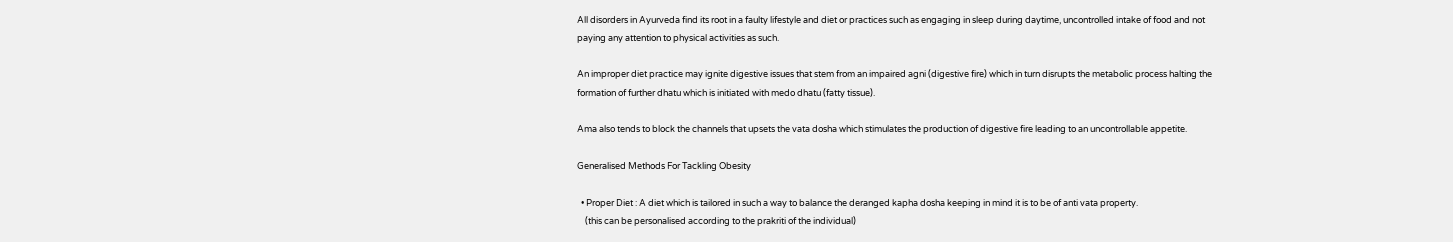All disorders in Ayurveda find its root in a faulty lifestyle and diet or practices such as engaging in sleep during daytime, uncontrolled intake of food and not paying any attention to physical activities as such.

An improper diet practice may ignite digestive issues that stem from an impaired agni (digestive fire) which in turn disrupts the metabolic process halting the formation of further dhatu which is initiated with medo dhatu (fatty tissue).

Ama also tends to block the channels that upsets the vata dosha which stimulates the production of digestive fire leading to an uncontrollable appetite.

Generalised Methods For Tackling Obesity

  • Proper Diet : A diet which is tailored in such a way to balance the deranged kapha dosha keeping in mind it is to be of anti vata property.
    (this can be personalised according to the prakriti of the individual)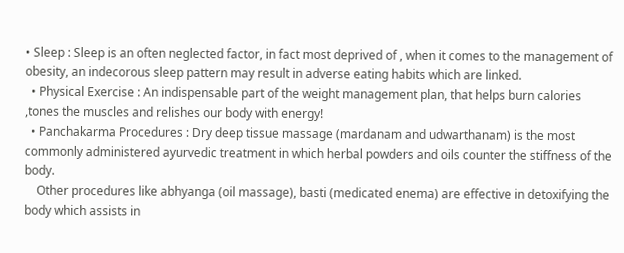• Sleep : Sleep is an often neglected factor, in fact most deprived of , when it comes to the management of obesity, an indecorous sleep pattern may result in adverse eating habits which are linked.
  • Physical Exercise : An indispensable part of the weight management plan, that helps burn calories ,tones the muscles and relishes our body with energy!
  • Panchakarma Procedures : Dry deep tissue massage (mardanam and udwarthanam) is the most commonly administered ayurvedic treatment in which herbal powders and oils counter the stiffness of the body.
    Other procedures like abhyanga (oil massage), basti (medicated enema) are effective in detoxifying the body which assists in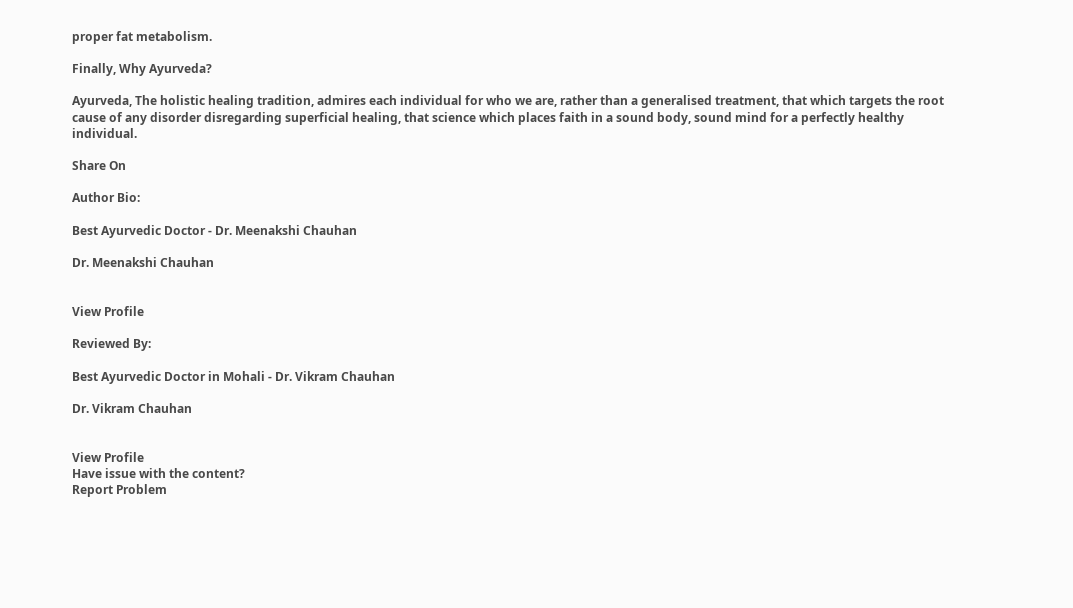proper fat metabolism.

Finally, Why Ayurveda?

Ayurveda, The holistic healing tradition, admires each individual for who we are, rather than a generalised treatment, that which targets the root cause of any disorder disregarding superficial healing, that science which places faith in a sound body, sound mind for a perfectly healthy individual.

Share On

Author Bio:

Best Ayurvedic Doctor - Dr. Meenakshi Chauhan

Dr. Meenakshi Chauhan


View Profile

Reviewed By:

Best Ayurvedic Doctor in Mohali - Dr. Vikram Chauhan

Dr. Vikram Chauhan


View Profile
Have issue with the content?
Report Problem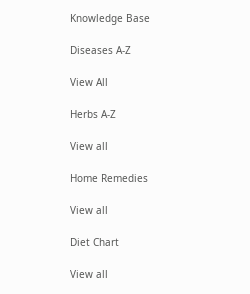Knowledge Base

Diseases A-Z

View All

Herbs A-Z

View all

Home Remedies

View all

Diet Chart

View all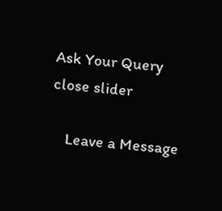Ask Your Query
close slider

    Leave a Message